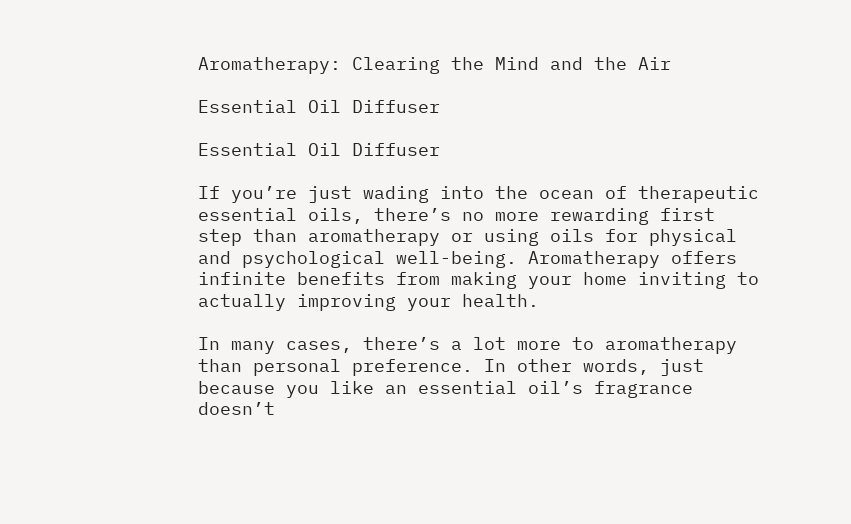Aromatherapy: Clearing the Mind and the Air

Essential Oil Diffuser

Essential Oil Diffuser

If you’re just wading into the ocean of therapeutic essential oils, there’s no more rewarding first step than aromatherapy or using oils for physical and psychological well-being. Aromatherapy offers infinite benefits from making your home inviting to actually improving your health.

In many cases, there’s a lot more to aromatherapy than personal preference. In other words, just because you like an essential oil’s fragrance doesn’t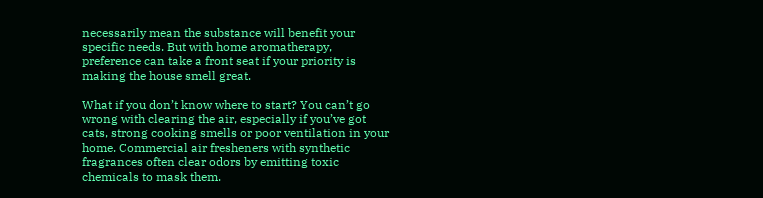necessarily mean the substance will benefit your specific needs. But with home aromatherapy, preference can take a front seat if your priority is making the house smell great.

What if you don’t know where to start? You can’t go wrong with clearing the air, especially if you’ve got cats, strong cooking smells or poor ventilation in your home. Commercial air fresheners with synthetic fragrances often clear odors by emitting toxic chemicals to mask them.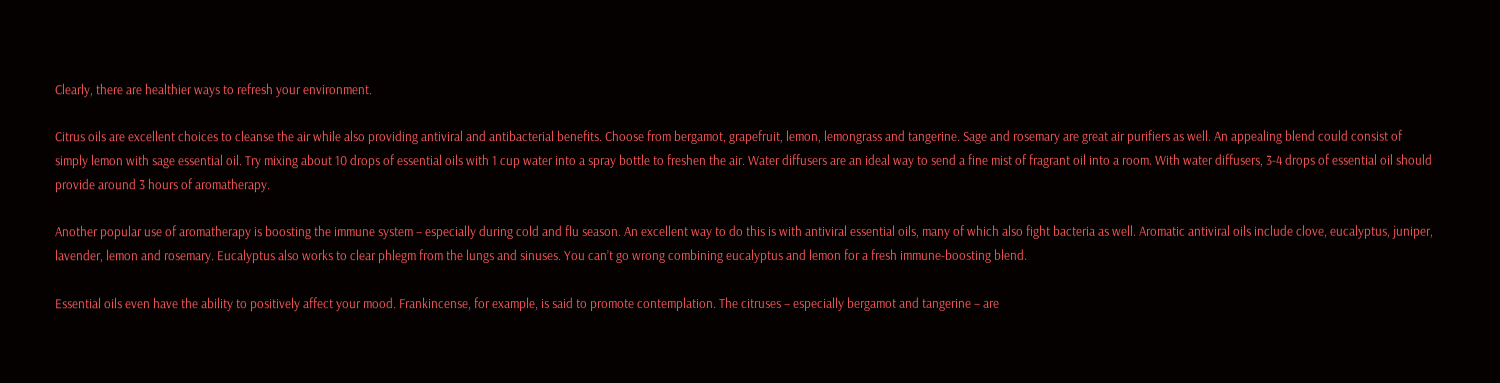Clearly, there are healthier ways to refresh your environment.

Citrus oils are excellent choices to cleanse the air while also providing antiviral and antibacterial benefits. Choose from bergamot, grapefruit, lemon, lemongrass and tangerine. Sage and rosemary are great air purifiers as well. An appealing blend could consist of simply lemon with sage essential oil. Try mixing about 10 drops of essential oils with 1 cup water into a spray bottle to freshen the air. Water diffusers are an ideal way to send a fine mist of fragrant oil into a room. With water diffusers, 3-4 drops of essential oil should provide around 3 hours of aromatherapy.

Another popular use of aromatherapy is boosting the immune system – especially during cold and flu season. An excellent way to do this is with antiviral essential oils, many of which also fight bacteria as well. Aromatic antiviral oils include clove, eucalyptus, juniper, lavender, lemon and rosemary. Eucalyptus also works to clear phlegm from the lungs and sinuses. You can’t go wrong combining eucalyptus and lemon for a fresh immune-boosting blend.

Essential oils even have the ability to positively affect your mood. Frankincense, for example, is said to promote contemplation. The citruses – especially bergamot and tangerine – are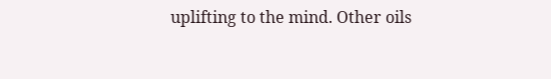uplifting to the mind. Other oils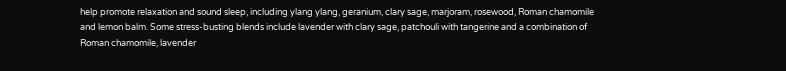help promote relaxation and sound sleep, including ylang ylang, geranium, clary sage, marjoram, rosewood, Roman chamomile and lemon balm. Some stress-busting blends include lavender with clary sage, patchouli with tangerine and a combination of Roman chamomile, lavender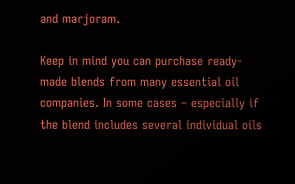and marjoram.

Keep in mind you can purchase ready-made blends from many essential oil companies. In some cases – especially if the blend includes several individual oils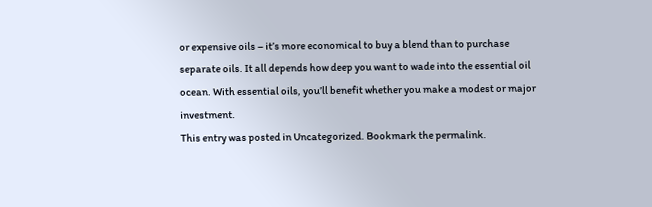or expensive oils – it’s more economical to buy a blend than to purchase separate oils. It all depends how deep you want to wade into the essential oil ocean. With essential oils, you’ll benefit whether you make a modest or major investment.
This entry was posted in Uncategorized. Bookmark the permalink.